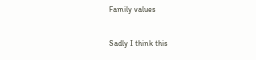Family values

Sadly I think this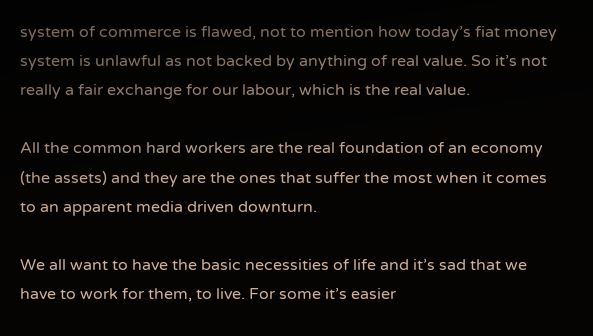system of commerce is flawed, not to mention how today’s fiat money system is unlawful as not backed by anything of real value. So it’s not really a fair exchange for our labour, which is the real value.

All the common hard workers are the real foundation of an economy (the assets) and they are the ones that suffer the most when it comes to an apparent media driven downturn.

We all want to have the basic necessities of life and it’s sad that we have to work for them, to live. For some it’s easier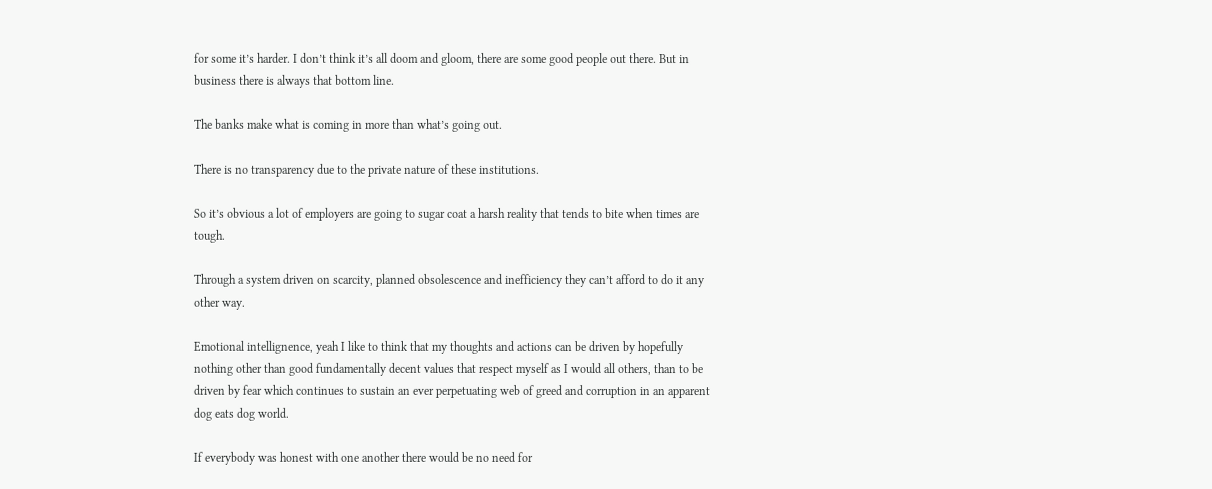for some it’s harder. I don’t think it’s all doom and gloom, there are some good people out there. But in business there is always that bottom line.

The banks make what is coming in more than what’s going out.

There is no transparency due to the private nature of these institutions.

So it’s obvious a lot of employers are going to sugar coat a harsh reality that tends to bite when times are tough.

Through a system driven on scarcity, planned obsolescence and inefficiency they can’t afford to do it any other way.

Emotional intellignence, yeah I like to think that my thoughts and actions can be driven by hopefully nothing other than good fundamentally decent values that respect myself as I would all others, than to be driven by fear which continues to sustain an ever perpetuating web of greed and corruption in an apparent dog eats dog world.

If everybody was honest with one another there would be no need for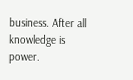business. After all knowledge is power.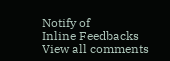Notify of
Inline Feedbacks
View all comments